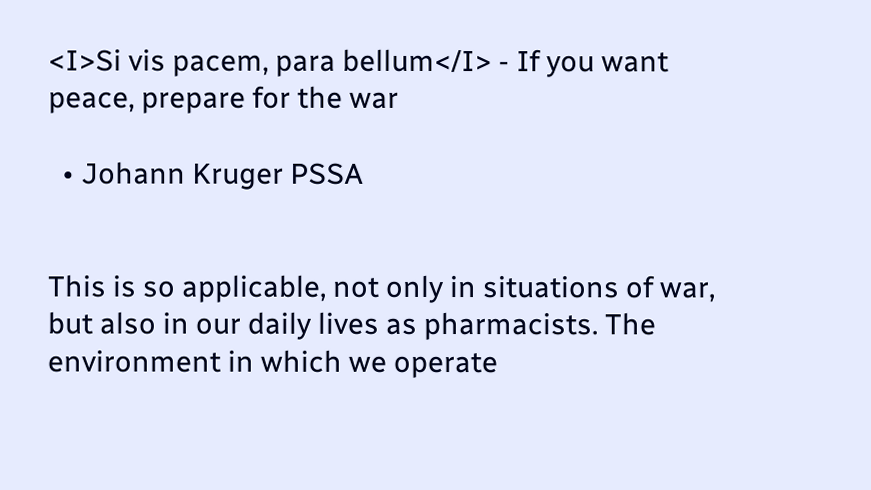<I>Si vis pacem, para bellum</I> - If you want peace, prepare for the war

  • Johann Kruger PSSA


This is so applicable, not only in situations of war, but also in our daily lives as pharmacists. The environment in which we operate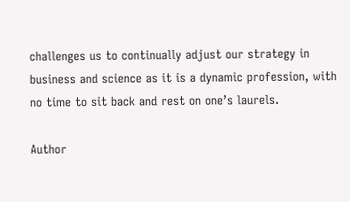challenges us to continually adjust our strategy in business and science as it is a dynamic profession, with no time to sit back and rest on one’s laurels.

Author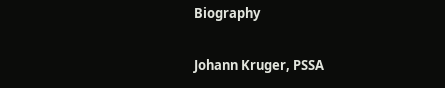Biography

Johann Kruger, PSSA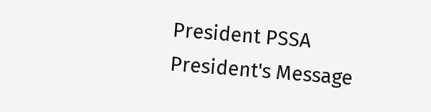President PSSA
President's Message